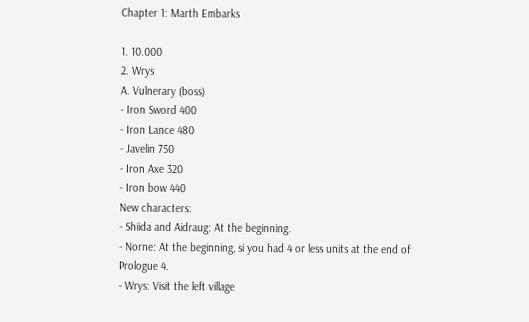Chapter 1: Marth Embarks

1. 10.000
2. Wrys
A. Vulnerary (boss)
- Iron Sword 400
- Iron Lance 480
- Javelin 750
- Iron Axe 320
- Iron bow 440
New characters:
- Shiida and Aidraug: At the beginning.
- Norne: At the beginning, si you had 4 or less units at the end of Prologue 4.
- Wrys: Visit the left village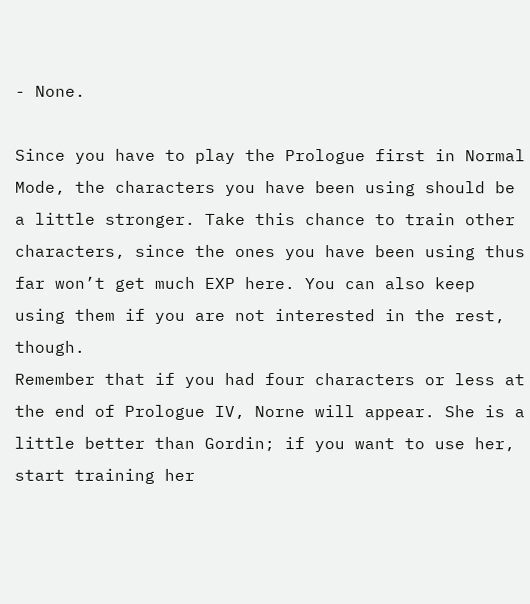- None.

Since you have to play the Prologue first in Normal Mode, the characters you have been using should be a little stronger. Take this chance to train other characters, since the ones you have been using thus far won’t get much EXP here. You can also keep using them if you are not interested in the rest, though.
Remember that if you had four characters or less at the end of Prologue IV, Norne will appear. She is a little better than Gordin; if you want to use her, start training her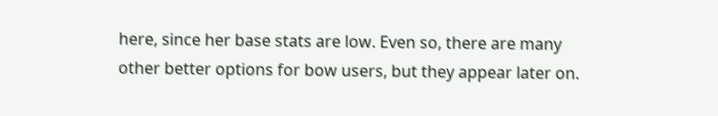here, since her base stats are low. Even so, there are many other better options for bow users, but they appear later on.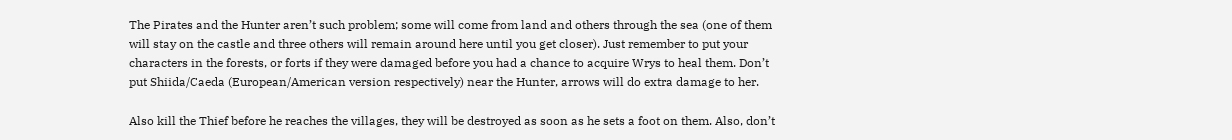The Pirates and the Hunter aren’t such problem; some will come from land and others through the sea (one of them will stay on the castle and three others will remain around here until you get closer). Just remember to put your characters in the forests, or forts if they were damaged before you had a chance to acquire Wrys to heal them. Don’t put Shiida/Caeda (European/American version respectively) near the Hunter, arrows will do extra damage to her.

Also kill the Thief before he reaches the villages, they will be destroyed as soon as he sets a foot on them. Also, don’t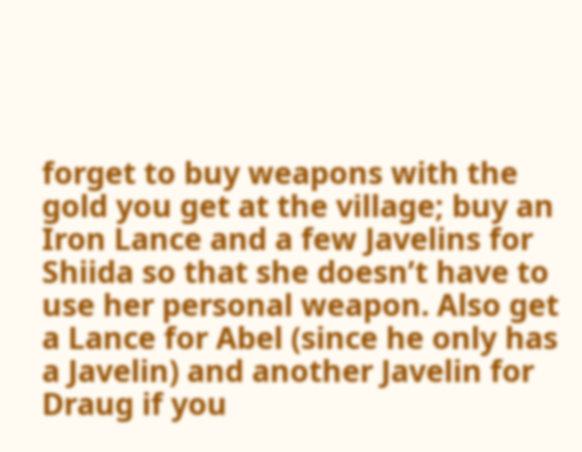forget to buy weapons with the gold you get at the village; buy an Iron Lance and a few Javelins for Shiida so that she doesn’t have to use her personal weapon. Also get a Lance for Abel (since he only has a Javelin) and another Javelin for Draug if you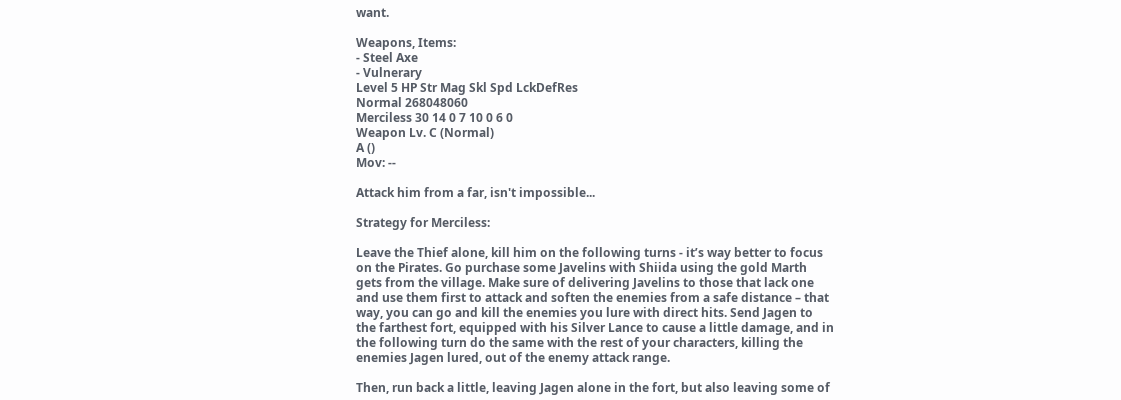want.

Weapons, Items:
- Steel Axe
- Vulnerary
Level 5 HP Str Mag Skl Spd LckDefRes
Normal 268048060
Merciless 30 14 0 7 10 0 6 0
Weapon Lv. C (Normal)
A ()
Mov: --

Attack him from a far, isn't impossible...

Strategy for Merciless:

Leave the Thief alone, kill him on the following turns - it’s way better to focus on the Pirates. Go purchase some Javelins with Shiida using the gold Marth gets from the village. Make sure of delivering Javelins to those that lack one and use them first to attack and soften the enemies from a safe distance – that way, you can go and kill the enemies you lure with direct hits. Send Jagen to the farthest fort, equipped with his Silver Lance to cause a little damage, and in the following turn do the same with the rest of your characters, killing the enemies Jagen lured, out of the enemy attack range.

Then, run back a little, leaving Jagen alone in the fort, but also leaving some of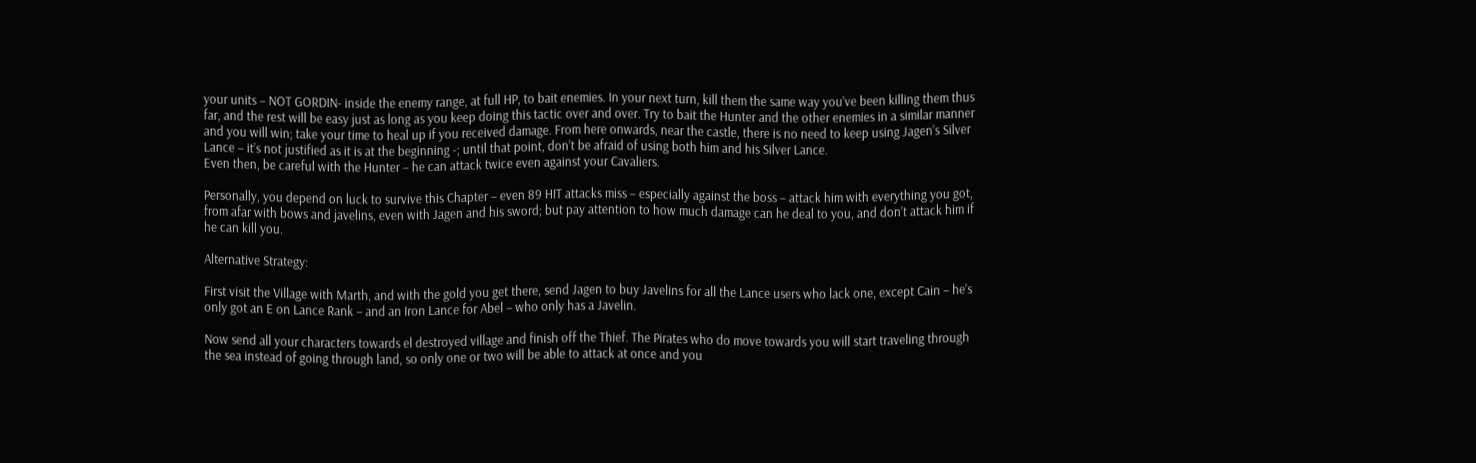your units – NOT GORDIN- inside the enemy range, at full HP, to bait enemies. In your next turn, kill them the same way you’ve been killing them thus far, and the rest will be easy just as long as you keep doing this tactic over and over. Try to bait the Hunter and the other enemies in a similar manner and you will win; take your time to heal up if you received damage. From here onwards, near the castle, there is no need to keep using Jagen’s Silver Lance – it’s not justified as it is at the beginning -; until that point, don’t be afraid of using both him and his Silver Lance.
Even then, be careful with the Hunter – he can attack twice even against your Cavaliers.

Personally, you depend on luck to survive this Chapter – even 89 HIT attacks miss – especially against the boss – attack him with everything you got, from afar with bows and javelins, even with Jagen and his sword; but pay attention to how much damage can he deal to you, and don’t attack him if he can kill you.

Alternative Strategy:

First visit the Village with Marth, and with the gold you get there, send Jagen to buy Javelins for all the Lance users who lack one, except Cain – he’s only got an E on Lance Rank – and an Iron Lance for Abel – who only has a Javelin.

Now send all your characters towards el destroyed village and finish off the Thief. The Pirates who do move towards you will start traveling through the sea instead of going through land, so only one or two will be able to attack at once and you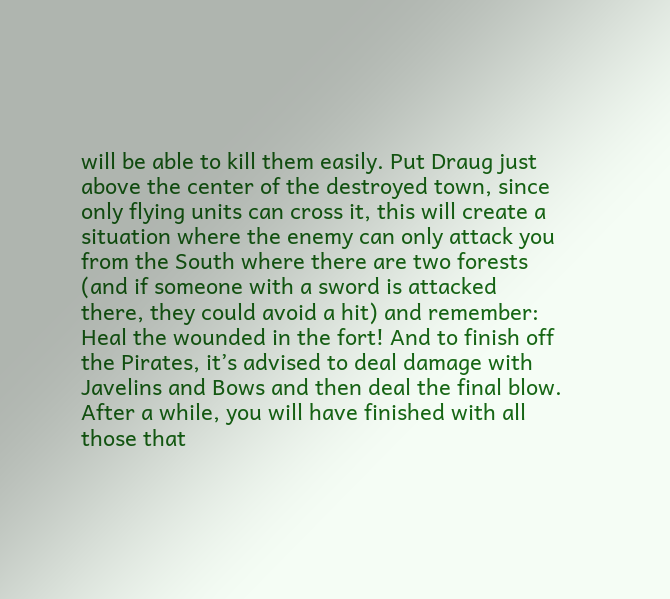will be able to kill them easily. Put Draug just above the center of the destroyed town, since only flying units can cross it, this will create a situation where the enemy can only attack you from the South where there are two forests (and if someone with a sword is attacked there, they could avoid a hit) and remember: Heal the wounded in the fort! And to finish off the Pirates, it’s advised to deal damage with Javelins and Bows and then deal the final blow. After a while, you will have finished with all those that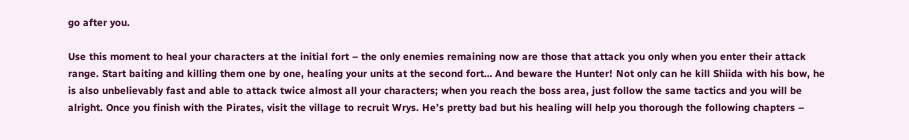go after you.

Use this moment to heal your characters at the initial fort – the only enemies remaining now are those that attack you only when you enter their attack range. Start baiting and killing them one by one, healing your units at the second fort… And beware the Hunter! Not only can he kill Shiida with his bow, he is also unbelievably fast and able to attack twice almost all your characters; when you reach the boss area, just follow the same tactics and you will be alright. Once you finish with the Pirates, visit the village to recruit Wrys. He’s pretty bad but his healing will help you thorough the following chapters –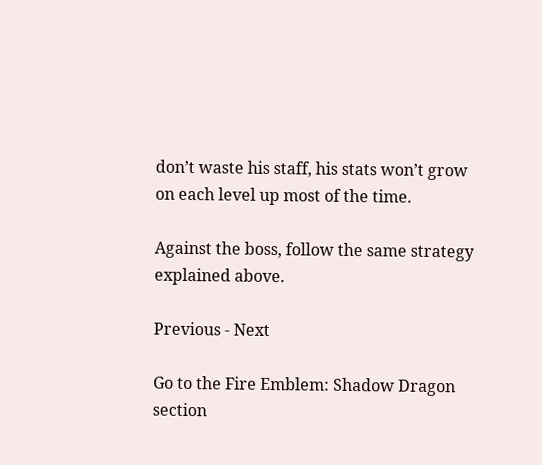don’t waste his staff, his stats won’t grow on each level up most of the time.

Against the boss, follow the same strategy explained above.

Previous - Next

Go to the Fire Emblem: Shadow Dragon section